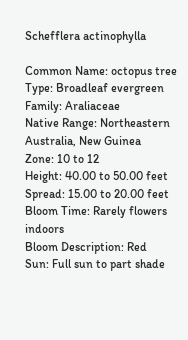Schefflera actinophylla

Common Name: octopus tree
Type: Broadleaf evergreen
Family: Araliaceae
Native Range: Northeastern Australia, New Guinea
Zone: 10 to 12
Height: 40.00 to 50.00 feet
Spread: 15.00 to 20.00 feet
Bloom Time: Rarely flowers indoors
Bloom Description: Red
Sun: Full sun to part shade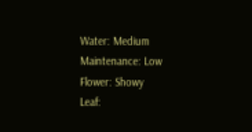Water: Medium
Maintenance: Low
Flower: Showy
Leaf: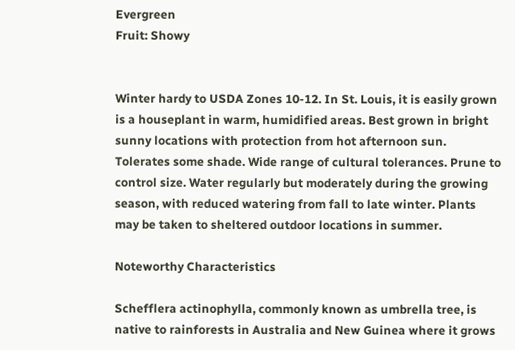Evergreen
Fruit: Showy


Winter hardy to USDA Zones 10-12. In St. Louis, it is easily grown is a houseplant in warm, humidified areas. Best grown in bright sunny locations with protection from hot afternoon sun. Tolerates some shade. Wide range of cultural tolerances. Prune to control size. Water regularly but moderately during the growing season, with reduced watering from fall to late winter. Plants may be taken to sheltered outdoor locations in summer.

Noteworthy Characteristics

Schefflera actinophylla, commonly known as umbrella tree, is native to rainforests in Australia and New Guinea where it grows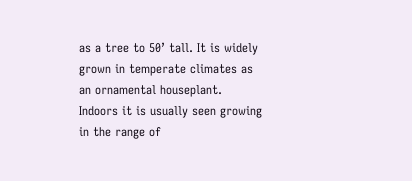as a tree to 50’ tall. It is widely grown in temperate climates as an ornamental houseplant. Indoors it is usually seen growing in the range of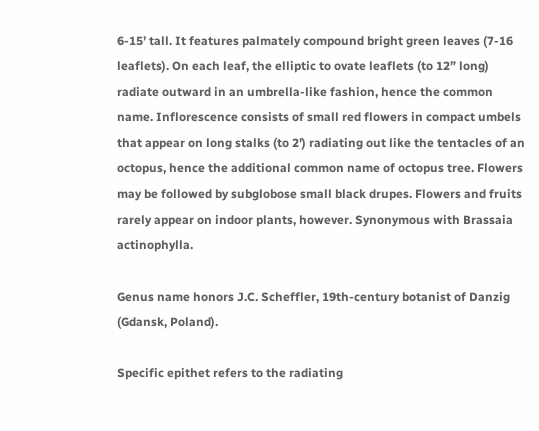6-15’ tall. It features palmately compound bright green leaves (7-16 leaflets). On each leaf, the elliptic to ovate leaflets (to 12” long) radiate outward in an umbrella-like fashion, hence the common name. Inflorescence consists of small red flowers in compact umbels that appear on long stalks (to 2’) radiating out like the tentacles of an octopus, hence the additional common name of octopus tree. Flowers may be followed by subglobose small black drupes. Flowers and fruits rarely appear on indoor plants, however. Synonymous with Brassaia actinophylla.

Genus name honors J.C. Scheffler, 19th-century botanist of Danzig (Gdansk, Poland).

Specific epithet refers to the radiating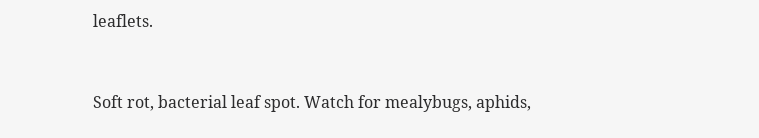leaflets.


Soft rot, bacterial leaf spot. Watch for mealybugs, aphids,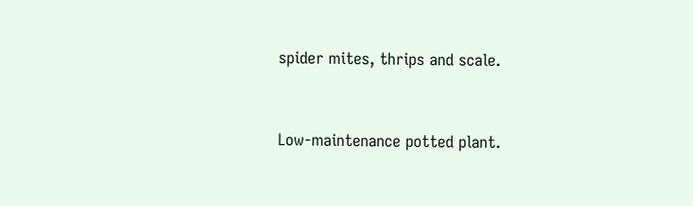spider mites, thrips and scale.


Low-maintenance potted plant.